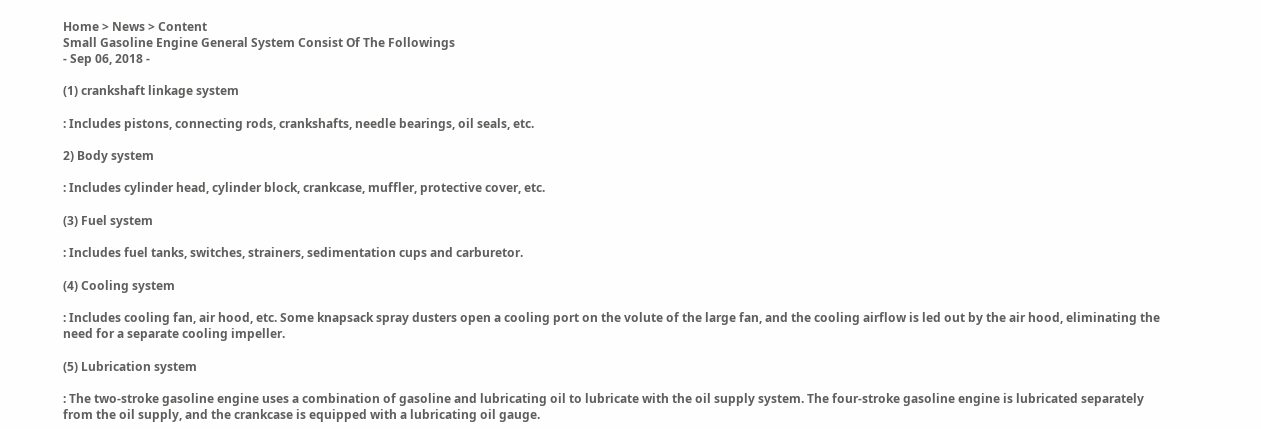Home > News > Content
Small Gasoline Engine General System Consist Of The Followings
- Sep 06, 2018 -

(1) crankshaft linkage system

: Includes pistons, connecting rods, crankshafts, needle bearings, oil seals, etc.

2) Body system

: Includes cylinder head, cylinder block, crankcase, muffler, protective cover, etc.

(3) Fuel system

: Includes fuel tanks, switches, strainers, sedimentation cups and carburetor.

(4) Cooling system

: Includes cooling fan, air hood, etc. Some knapsack spray dusters open a cooling port on the volute of the large fan, and the cooling airflow is led out by the air hood, eliminating the need for a separate cooling impeller.

(5) Lubrication system

: The two-stroke gasoline engine uses a combination of gasoline and lubricating oil to lubricate with the oil supply system. The four-stroke gasoline engine is lubricated separately from the oil supply, and the crankcase is equipped with a lubricating oil gauge.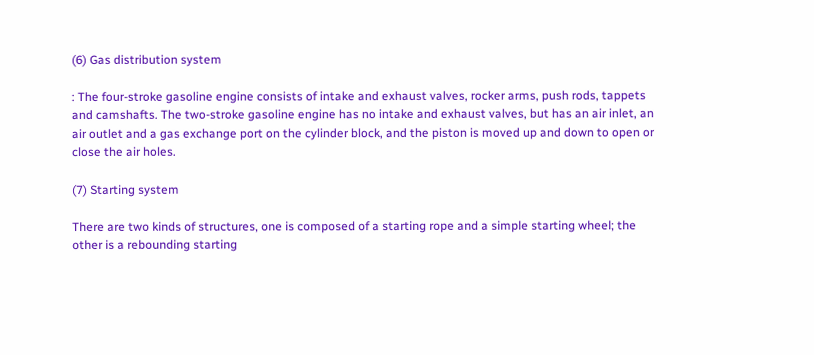(6) Gas distribution system

: The four-stroke gasoline engine consists of intake and exhaust valves, rocker arms, push rods, tappets and camshafts. The two-stroke gasoline engine has no intake and exhaust valves, but has an air inlet, an air outlet and a gas exchange port on the cylinder block, and the piston is moved up and down to open or close the air holes.

(7) Starting system

There are two kinds of structures, one is composed of a starting rope and a simple starting wheel; the other is a rebounding starting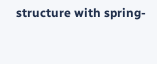structure with spring-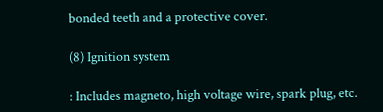bonded teeth and a protective cover.

(8) Ignition system

: Includes magneto, high voltage wire, spark plug, etc.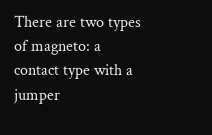There are two types of magneto: a contact type with a jumper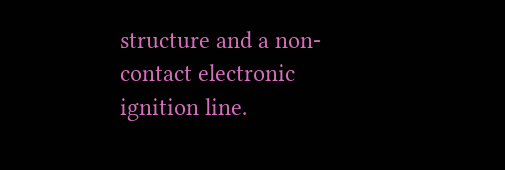structure and a non-contact electronic ignition line.